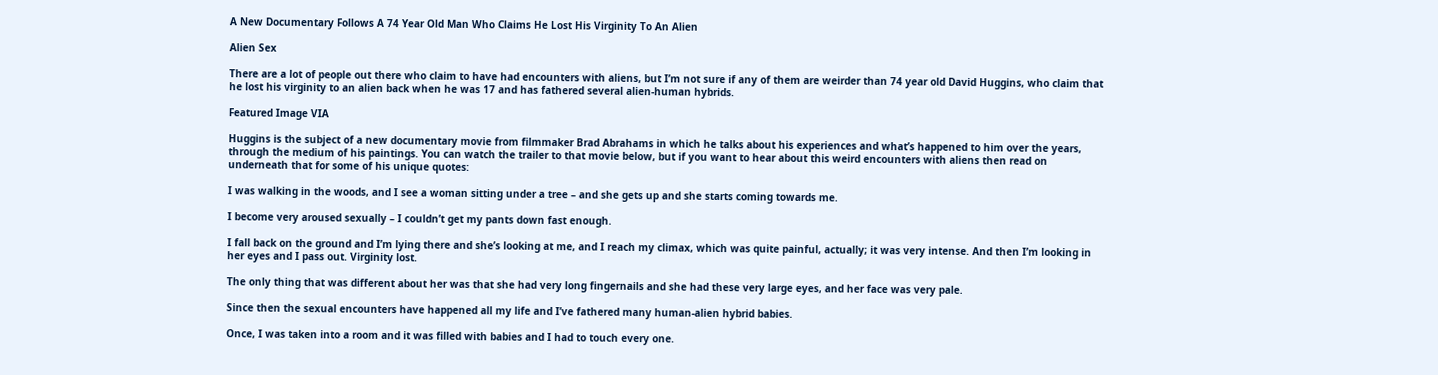A New Documentary Follows A 74 Year Old Man Who Claims He Lost His Virginity To An Alien

Alien Sex

There are a lot of people out there who claim to have had encounters with aliens, but I’m not sure if any of them are weirder than 74 year old David Huggins, who claim that he lost his virginity to an alien back when he was 17 and has fathered several alien-human hybrids.

Featured Image VIA

Huggins is the subject of a new documentary movie from filmmaker Brad Abrahams in which he talks about his experiences and what’s happened to him over the years, through the medium of his paintings. You can watch the trailer to that movie below, but if you want to hear about this weird encounters with aliens then read on underneath that for some of his unique quotes:

I was walking in the woods, and I see a woman sitting under a tree – and she gets up and she starts coming towards me.

I become very aroused sexually – I couldn’t get my pants down fast enough.

I fall back on the ground and I’m lying there and she’s looking at me, and I reach my climax, which was quite painful, actually; it was very intense. And then I’m looking in her eyes and I pass out. Virginity lost.

The only thing that was different about her was that she had very long fingernails and she had these very large eyes, and her face was very pale.

Since then the sexual encounters have happened all my life and I’ve fathered many human-alien hybrid babies.

Once, I was taken into a room and it was filled with babies and I had to touch every one.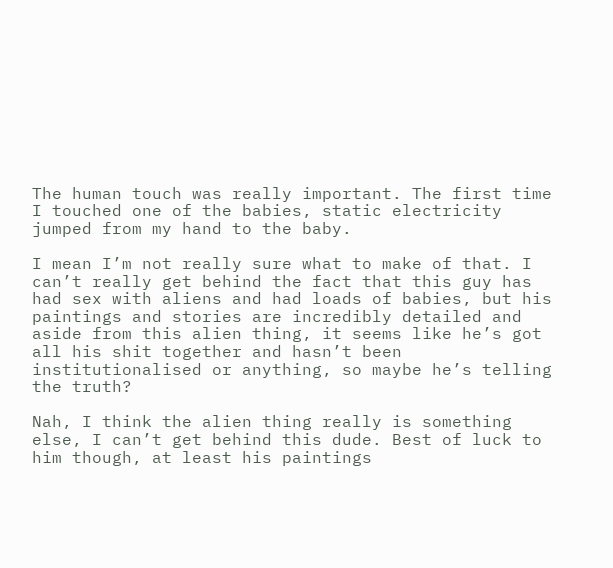The human touch was really important. The first time I touched one of the babies, static electricity jumped from my hand to the baby.

I mean I’m not really sure what to make of that. I can’t really get behind the fact that this guy has had sex with aliens and had loads of babies, but his paintings and stories are incredibly detailed and aside from this alien thing, it seems like he’s got all his shit together and hasn’t been institutionalised or anything, so maybe he’s telling the truth?

Nah, I think the alien thing really is something else, I can’t get behind this dude. Best of luck to him though, at least his paintings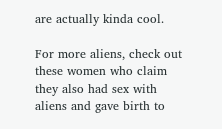are actually kinda cool.

For more aliens, check out these women who claim they also had sex with aliens and gave birth to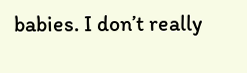babies. I don’t really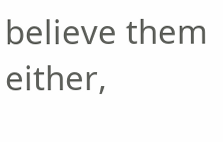believe them either,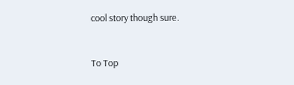cool story though sure.


To Top